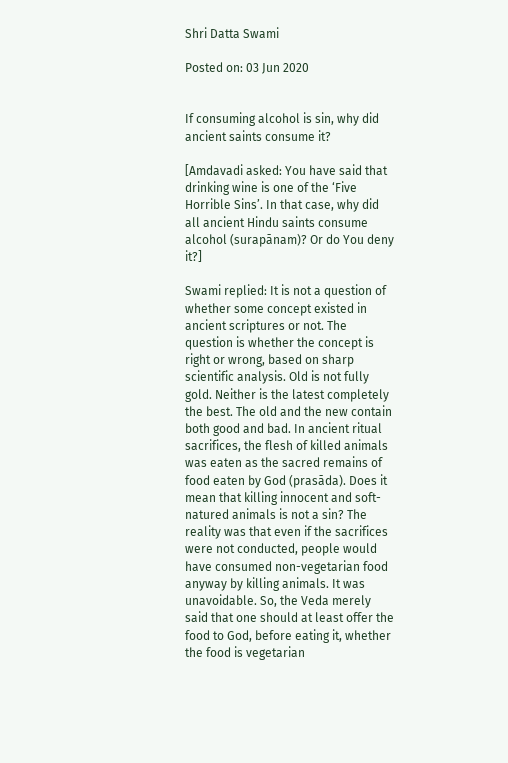Shri Datta Swami

Posted on: 03 Jun 2020


If consuming alcohol is sin, why did ancient saints consume it?

[Amdavadi asked: You have said that drinking wine is one of the ‘Five Horrible Sins’. In that case, why did all ancient Hindu saints consume alcohol (surapānam)? Or do You deny it?]

Swami replied: It is not a question of whether some concept existed in ancient scriptures or not. The question is whether the concept is right or wrong, based on sharp scientific analysis. Old is not fully gold. Neither is the latest completely the best. The old and the new contain both good and bad. In ancient ritual sacrifices, the flesh of killed animals was eaten as the sacred remains of food eaten by God (prasāda). Does it mean that killing innocent and soft-natured animals is not a sin? The reality was that even if the sacrifices were not conducted, people would have consumed non-vegetarian food anyway by killing animals. It was unavoidable. So, the Veda merely said that one should at least offer the food to God, before eating it, whether the food is vegetarian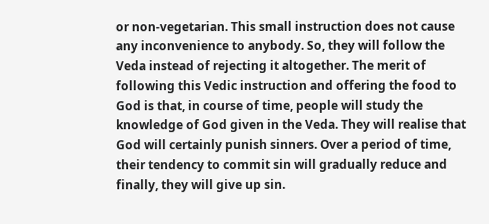or non-vegetarian. This small instruction does not cause any inconvenience to anybody. So, they will follow the Veda instead of rejecting it altogether. The merit of following this Vedic instruction and offering the food to God is that, in course of time, people will study the knowledge of God given in the Veda. They will realise that God will certainly punish sinners. Over a period of time, their tendency to commit sin will gradually reduce and finally, they will give up sin.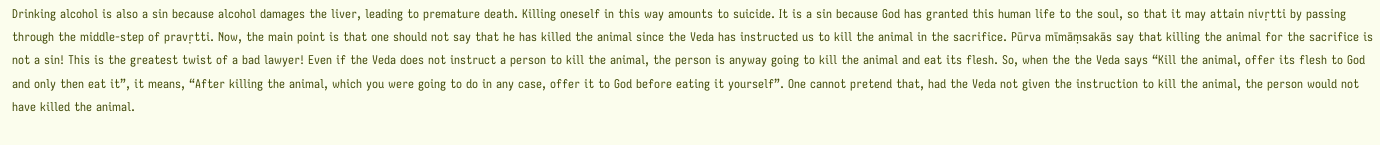Drinking alcohol is also a sin because alcohol damages the liver, leading to premature death. Killing oneself in this way amounts to suicide. It is a sin because God has granted this human life to the soul, so that it may attain nivṛtti by passing through the middle-step of pravṛtti. Now, the main point is that one should not say that he has killed the animal since the Veda has instructed us to kill the animal in the sacrifice. Pūrva mīmāṃsakās say that killing the animal for the sacrifice is not a sin! This is the greatest twist of a bad lawyer! Even if the Veda does not instruct a person to kill the animal, the person is anyway going to kill the animal and eat its flesh. So, when the the Veda says “Kill the animal, offer its flesh to God and only then eat it”, it means, “After killing the animal, which you were going to do in any case, offer it to God before eating it yourself”. One cannot pretend that, had the Veda not given the instruction to kill the animal, the person would not have killed the animal.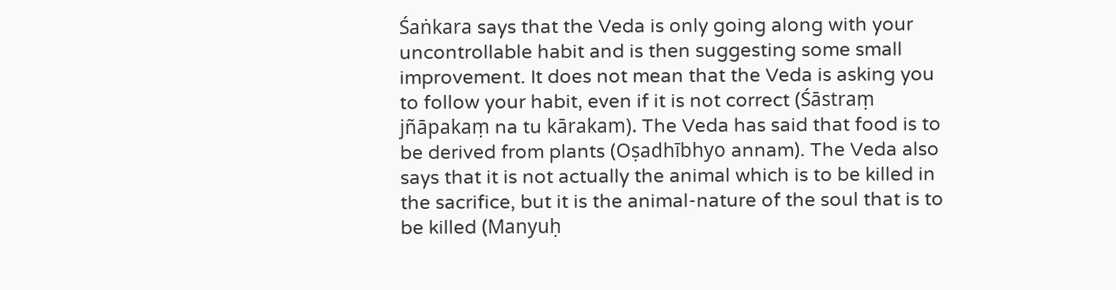Śaṅkara says that the Veda is only going along with your uncontrollable habit and is then suggesting some small improvement. It does not mean that the Veda is asking you to follow your habit, even if it is not correct (Śāstraṃ jñāpakaṃ na tu kārakam). The Veda has said that food is to be derived from plants (Oṣadhībhyo annam). The Veda also says that it is not actually the animal which is to be killed in the sacrifice, but it is the animal-nature of the soul that is to be killed (Manyuḥ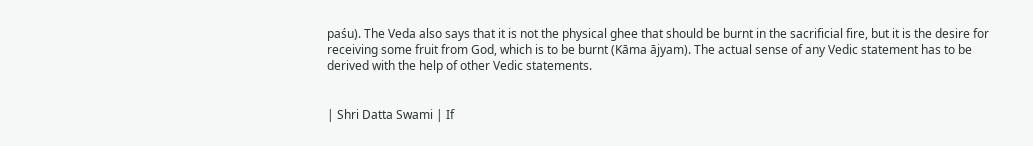paśu). The Veda also says that it is not the physical ghee that should be burnt in the sacrificial fire, but it is the desire for receiving some fruit from God, which is to be burnt (Kāma ājyam). The actual sense of any Vedic statement has to be derived with the help of other Vedic statements.


| Shri Datta Swami | If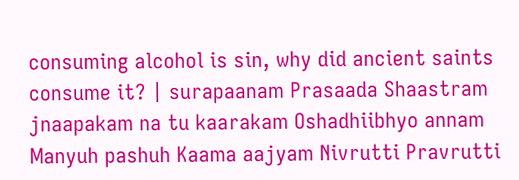consuming alcohol is sin, why did ancient saints consume it? | surapaanam Prasaada Shaastram jnaapakam na tu kaarakam Oshadhiibhyo annam Manyuh pashuh Kaama aajyam Nivrutti Pravrutti